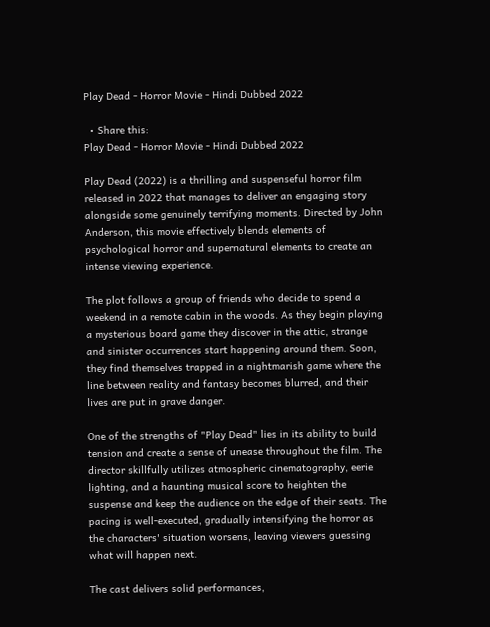Play Dead - Horror Movie - Hindi Dubbed 2022

  • Share this:
Play Dead - Horror Movie - Hindi Dubbed 2022

Play Dead (2022) is a thrilling and suspenseful horror film released in 2022 that manages to deliver an engaging story alongside some genuinely terrifying moments. Directed by John Anderson, this movie effectively blends elements of psychological horror and supernatural elements to create an intense viewing experience.

The plot follows a group of friends who decide to spend a weekend in a remote cabin in the woods. As they begin playing a mysterious board game they discover in the attic, strange and sinister occurrences start happening around them. Soon, they find themselves trapped in a nightmarish game where the line between reality and fantasy becomes blurred, and their lives are put in grave danger.

One of the strengths of "Play Dead" lies in its ability to build tension and create a sense of unease throughout the film. The director skillfully utilizes atmospheric cinematography, eerie lighting, and a haunting musical score to heighten the suspense and keep the audience on the edge of their seats. The pacing is well-executed, gradually intensifying the horror as the characters' situation worsens, leaving viewers guessing what will happen next.

The cast delivers solid performances,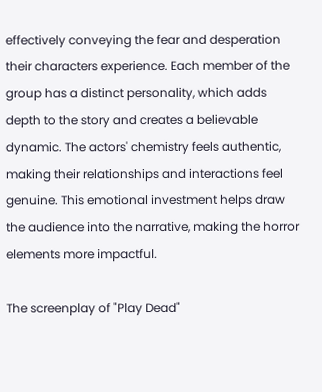effectively conveying the fear and desperation their characters experience. Each member of the group has a distinct personality, which adds depth to the story and creates a believable dynamic. The actors' chemistry feels authentic, making their relationships and interactions feel genuine. This emotional investment helps draw the audience into the narrative, making the horror elements more impactful.

The screenplay of "Play Dead"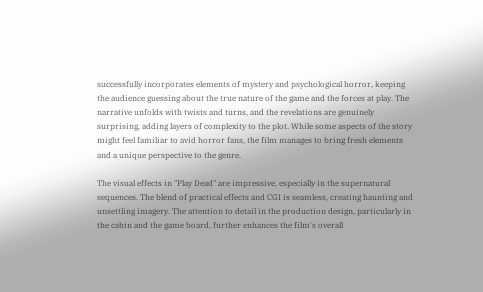successfully incorporates elements of mystery and psychological horror, keeping the audience guessing about the true nature of the game and the forces at play. The narrative unfolds with twists and turns, and the revelations are genuinely surprising, adding layers of complexity to the plot. While some aspects of the story might feel familiar to avid horror fans, the film manages to bring fresh elements and a unique perspective to the genre.

The visual effects in "Play Dead" are impressive, especially in the supernatural sequences. The blend of practical effects and CGI is seamless, creating haunting and unsettling imagery. The attention to detail in the production design, particularly in the cabin and the game board, further enhances the film's overall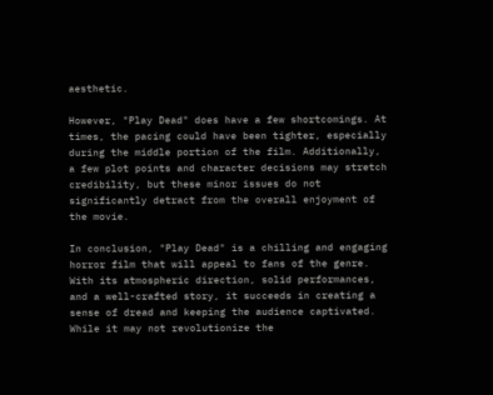aesthetic.

However, "Play Dead" does have a few shortcomings. At times, the pacing could have been tighter, especially during the middle portion of the film. Additionally, a few plot points and character decisions may stretch credibility, but these minor issues do not significantly detract from the overall enjoyment of the movie.

In conclusion, "Play Dead" is a chilling and engaging horror film that will appeal to fans of the genre. With its atmospheric direction, solid performances, and a well-crafted story, it succeeds in creating a sense of dread and keeping the audience captivated. While it may not revolutionize the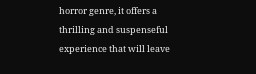horror genre, it offers a thrilling and suspenseful experience that will leave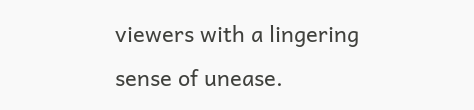viewers with a lingering sense of unease.